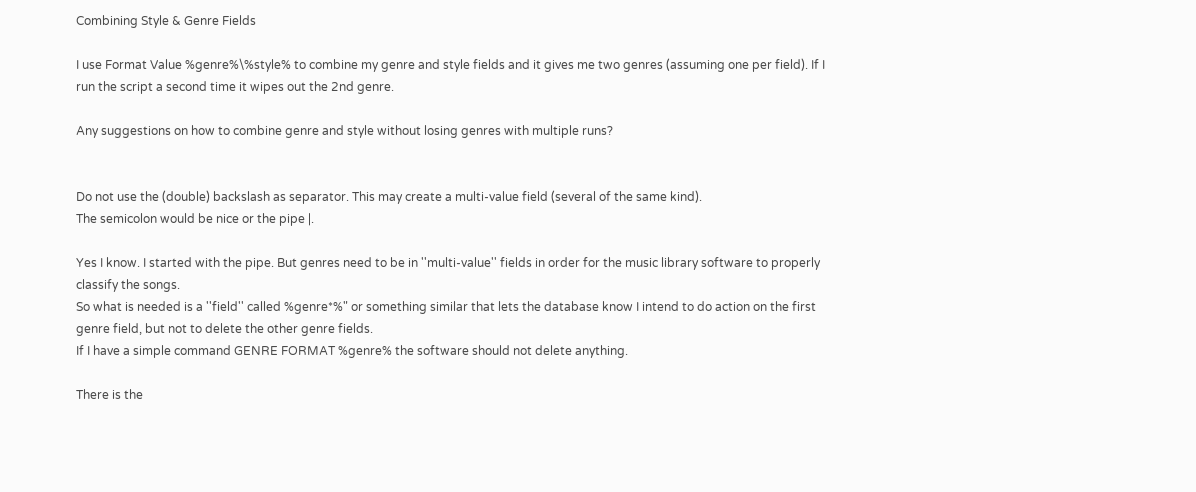Combining Style & Genre Fields

I use Format Value %genre%\%style% to combine my genre and style fields and it gives me two genres (assuming one per field). If I run the script a second time it wipes out the 2nd genre.

Any suggestions on how to combine genre and style without losing genres with multiple runs?


Do not use the (double) backslash as separator. This may create a multi-value field (several of the same kind).
The semicolon would be nice or the pipe |.

Yes I know. I started with the pipe. But genres need to be in ''multi-value'' fields in order for the music library software to properly classify the songs.
So what is needed is a ''field'' called %genre*%" or something similar that lets the database know I intend to do action on the first genre field, but not to delete the other genre fields.
If I have a simple command GENRE FORMAT %genre% the software should not delete anything.

There is the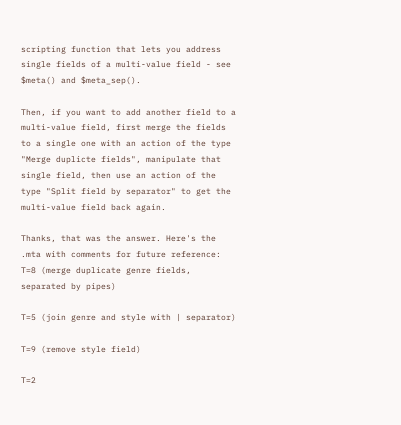scripting function that lets you address single fields of a multi-value field - see $meta() and $meta_sep().

Then, if you want to add another field to a multi-value field, first merge the fields to a single one with an action of the type "Merge duplicte fields", manipulate that single field, then use an action of the type "Split field by separator" to get the multi-value field back again.

Thanks, that was the answer. Here's the .mta with comments for future reference:
T=8 (merge duplicate genre fields, separated by pipes)

T=5 (join genre and style with | separator)

T=9 (remove style field)

T=2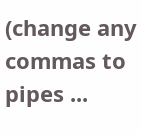(change any commas to pipes ...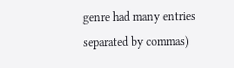genre had many entries separated by commas)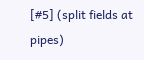[#5] (split fields at pipes)